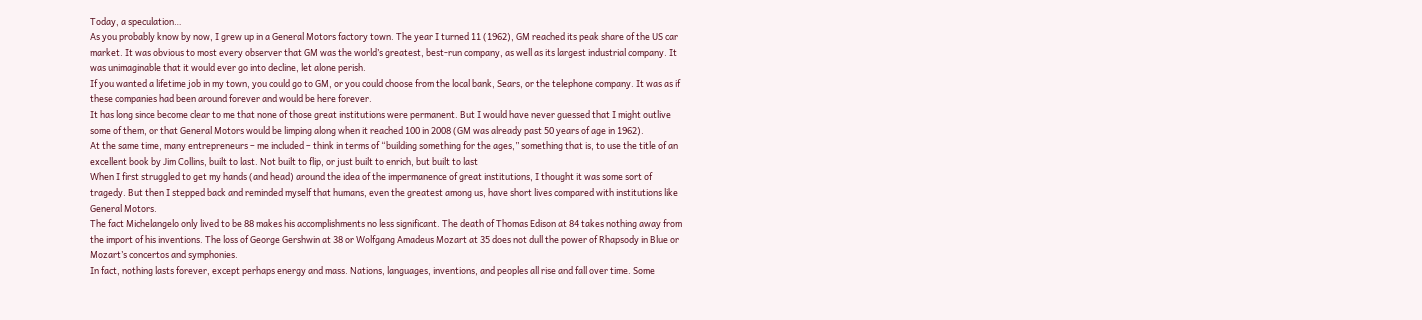Today, a speculation…
As you probably know by now, I grew up in a General Motors factory town. The year I turned 11 (1962), GM reached its peak share of the US car market. It was obvious to most every observer that GM was the world’s greatest, best-run company, as well as its largest industrial company. It was unimaginable that it would ever go into decline, let alone perish.
If you wanted a lifetime job in my town, you could go to GM, or you could choose from the local bank, Sears, or the telephone company. It was as if these companies had been around forever and would be here forever.
It has long since become clear to me that none of those great institutions were permanent. But I would have never guessed that I might outlive some of them, or that General Motors would be limping along when it reached 100 in 2008 (GM was already past 50 years of age in 1962).
At the same time, many entrepreneurs – me included – think in terms of “building something for the ages,” something that is, to use the title of an excellent book by Jim Collins, built to last. Not built to flip, or just built to enrich, but built to last
When I first struggled to get my hands (and head) around the idea of the impermanence of great institutions, I thought it was some sort of tragedy. But then I stepped back and reminded myself that humans, even the greatest among us, have short lives compared with institutions like General Motors.
The fact Michelangelo only lived to be 88 makes his accomplishments no less significant. The death of Thomas Edison at 84 takes nothing away from the import of his inventions. The loss of George Gershwin at 38 or Wolfgang Amadeus Mozart at 35 does not dull the power of Rhapsody in Blue or Mozart’s concertos and symphonies.
In fact, nothing lasts forever, except perhaps energy and mass. Nations, languages, inventions, and peoples all rise and fall over time. Some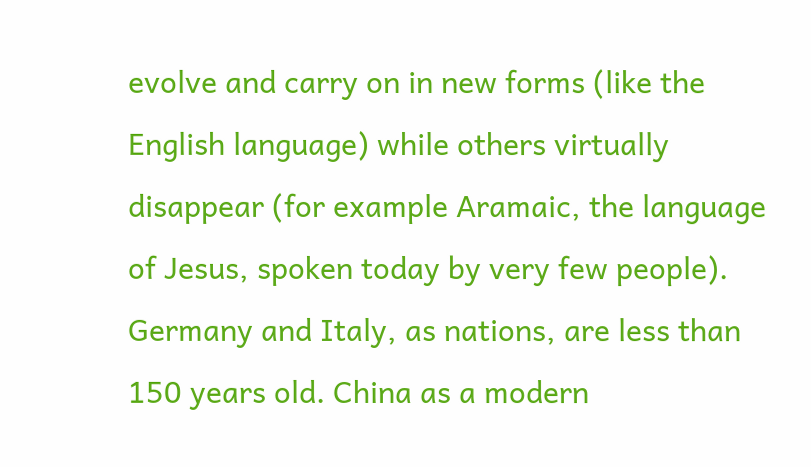evolve and carry on in new forms (like the English language) while others virtually disappear (for example Aramaic, the language of Jesus, spoken today by very few people). Germany and Italy, as nations, are less than 150 years old. China as a modern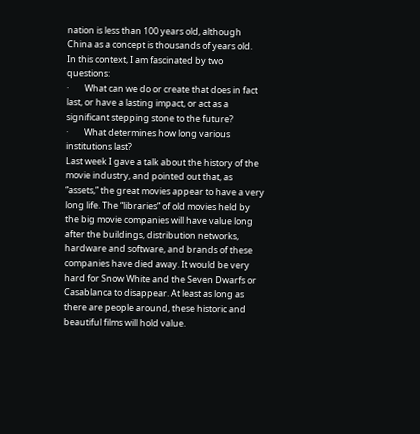nation is less than 100 years old, although China as a concept is thousands of years old.
In this context, I am fascinated by two questions:
·        What can we do or create that does in fact last, or have a lasting impact, or act as a significant stepping stone to the future?
·        What determines how long various institutions last?
Last week I gave a talk about the history of the movie industry, and pointed out that, as “assets,” the great movies appear to have a very long life. The “libraries” of old movies held by the big movie companies will have value long after the buildings, distribution networks, hardware and software, and brands of these companies have died away. It would be very hard for Snow White and the Seven Dwarfs or Casablanca to disappear. At least as long as there are people around, these historic and beautiful films will hold value.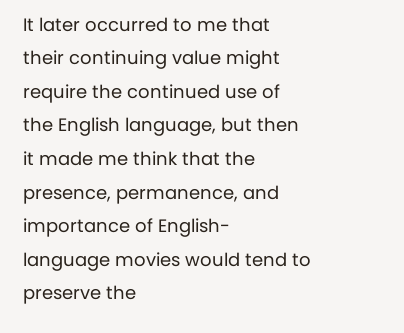It later occurred to me that their continuing value might require the continued use of the English language, but then it made me think that the presence, permanence, and importance of English-language movies would tend to preserve the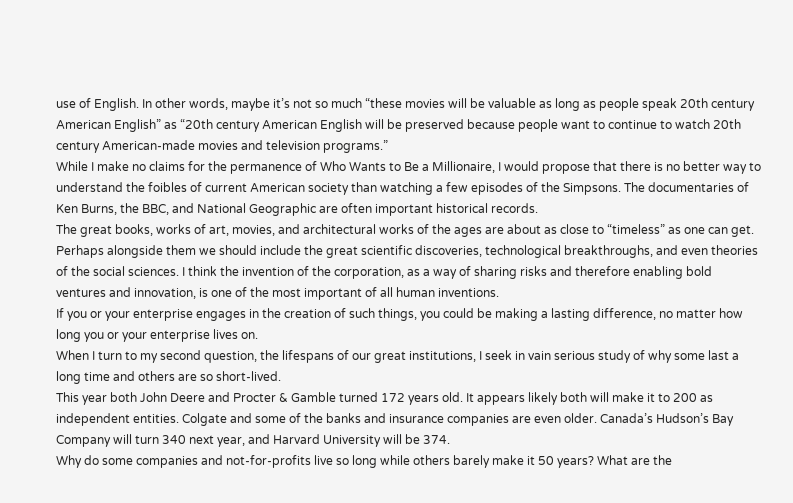use of English. In other words, maybe it’s not so much “these movies will be valuable as long as people speak 20th century American English” as “20th century American English will be preserved because people want to continue to watch 20th century American-made movies and television programs.”
While I make no claims for the permanence of Who Wants to Be a Millionaire, I would propose that there is no better way to understand the foibles of current American society than watching a few episodes of the Simpsons. The documentaries of Ken Burns, the BBC, and National Geographic are often important historical records.
The great books, works of art, movies, and architectural works of the ages are about as close to “timeless” as one can get. Perhaps alongside them we should include the great scientific discoveries, technological breakthroughs, and even theories of the social sciences. I think the invention of the corporation, as a way of sharing risks and therefore enabling bold ventures and innovation, is one of the most important of all human inventions.
If you or your enterprise engages in the creation of such things, you could be making a lasting difference, no matter how long you or your enterprise lives on.
When I turn to my second question, the lifespans of our great institutions, I seek in vain serious study of why some last a long time and others are so short-lived.
This year both John Deere and Procter & Gamble turned 172 years old. It appears likely both will make it to 200 as independent entities. Colgate and some of the banks and insurance companies are even older. Canada’s Hudson’s Bay Company will turn 340 next year, and Harvard University will be 374.
Why do some companies and not-for-profits live so long while others barely make it 50 years? What are the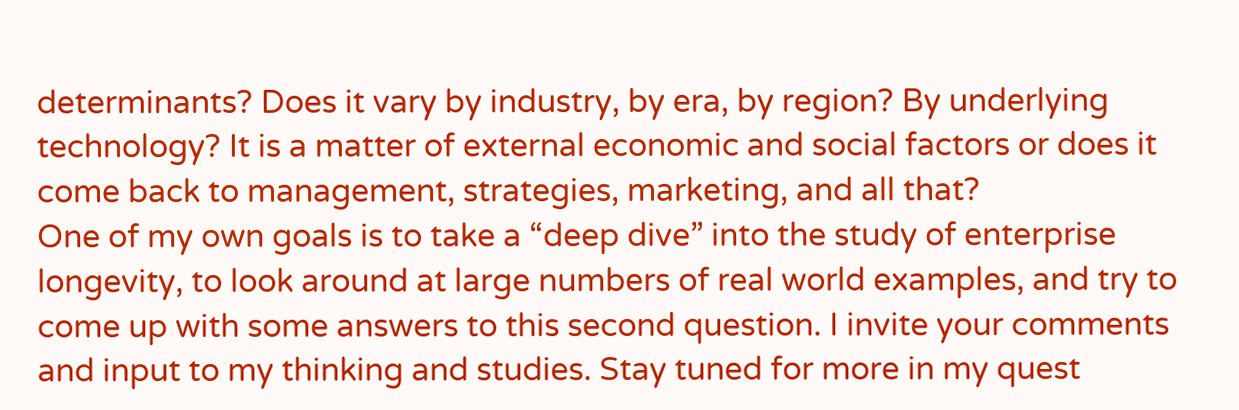determinants? Does it vary by industry, by era, by region? By underlying technology? It is a matter of external economic and social factors or does it come back to management, strategies, marketing, and all that?
One of my own goals is to take a “deep dive” into the study of enterprise longevity, to look around at large numbers of real world examples, and try to come up with some answers to this second question. I invite your comments and input to my thinking and studies. Stay tuned for more in my quest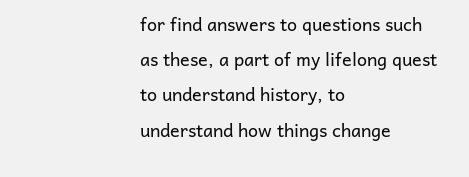for find answers to questions such as these, a part of my lifelong quest to understand history, to understand how things change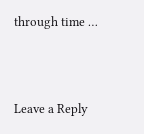through time …




Leave a Reply